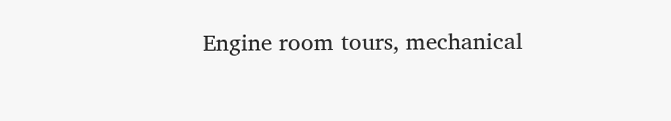Engine room tours, mechanical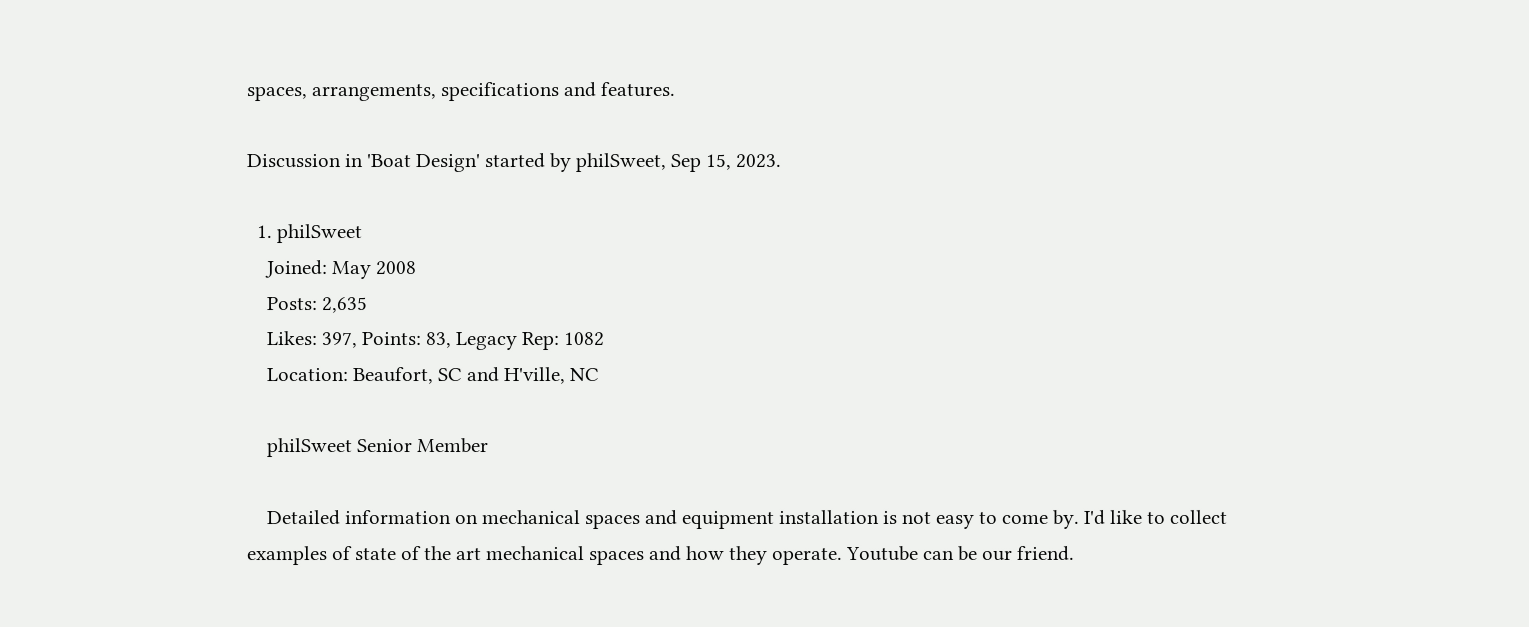spaces, arrangements, specifications and features.

Discussion in 'Boat Design' started by philSweet, Sep 15, 2023.

  1. philSweet
    Joined: May 2008
    Posts: 2,635
    Likes: 397, Points: 83, Legacy Rep: 1082
    Location: Beaufort, SC and H'ville, NC

    philSweet Senior Member

    Detailed information on mechanical spaces and equipment installation is not easy to come by. I'd like to collect examples of state of the art mechanical spaces and how they operate. Youtube can be our friend.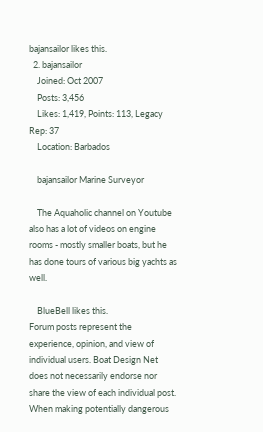bajansailor likes this.
  2. bajansailor
    Joined: Oct 2007
    Posts: 3,456
    Likes: 1,419, Points: 113, Legacy Rep: 37
    Location: Barbados

    bajansailor Marine Surveyor

    The Aquaholic channel on Youtube also has a lot of videos on engine rooms - mostly smaller boats, but he has done tours of various big yachts as well.

    BlueBell likes this.
Forum posts represent the experience, opinion, and view of individual users. Boat Design Net does not necessarily endorse nor share the view of each individual post.
When making potentially dangerous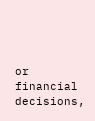or financial decisions,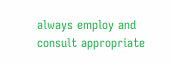always employ and consult appropriate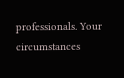professionals. Your circumstances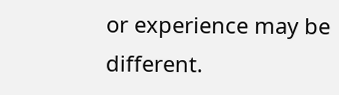or experience may be different.